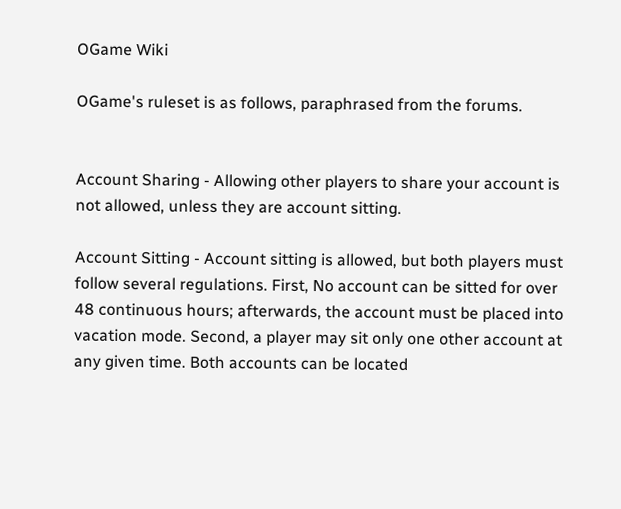OGame Wiki

OGame's ruleset is as follows, paraphrased from the forums.


Account Sharing - Allowing other players to share your account is not allowed, unless they are account sitting.

Account Sitting - Account sitting is allowed, but both players must follow several regulations. First, No account can be sitted for over 48 continuous hours; afterwards, the account must be placed into vacation mode. Second, a player may sit only one other account at any given time. Both accounts can be located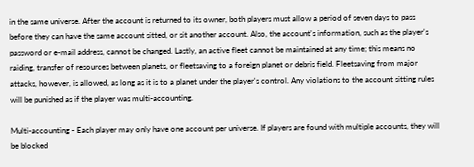in the same universe. After the account is returned to its owner, both players must allow a period of seven days to pass before they can have the same account sitted, or sit another account. Also, the account's information, such as the player's password or e-mail address, cannot be changed. Lastly, an active fleet cannot be maintained at any time; this means no raiding, transfer of resources between planets, or fleetsaving to a foreign planet or debris field. Fleetsaving from major attacks, however, is allowed, as long as it is to a planet under the player's control. Any violations to the account sitting rules will be punished as if the player was multi-accounting.

Multi-accounting - Each player may only have one account per universe. If players are found with multiple accounts, they will be blocked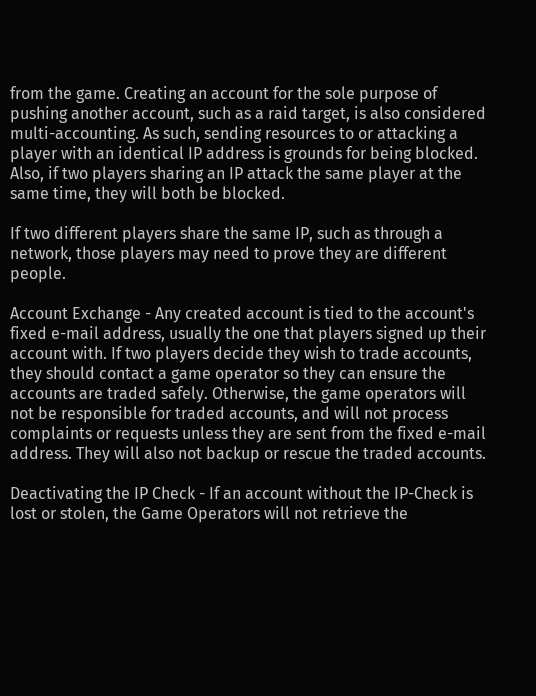from the game. Creating an account for the sole purpose of pushing another account, such as a raid target, is also considered multi-accounting. As such, sending resources to or attacking a player with an identical IP address is grounds for being blocked. Also, if two players sharing an IP attack the same player at the same time, they will both be blocked.

If two different players share the same IP, such as through a network, those players may need to prove they are different people.

Account Exchange - Any created account is tied to the account's fixed e-mail address, usually the one that players signed up their account with. If two players decide they wish to trade accounts, they should contact a game operator so they can ensure the accounts are traded safely. Otherwise, the game operators will not be responsible for traded accounts, and will not process complaints or requests unless they are sent from the fixed e-mail address. They will also not backup or rescue the traded accounts.

Deactivating the IP Check - If an account without the IP-Check is lost or stolen, the Game Operators will not retrieve the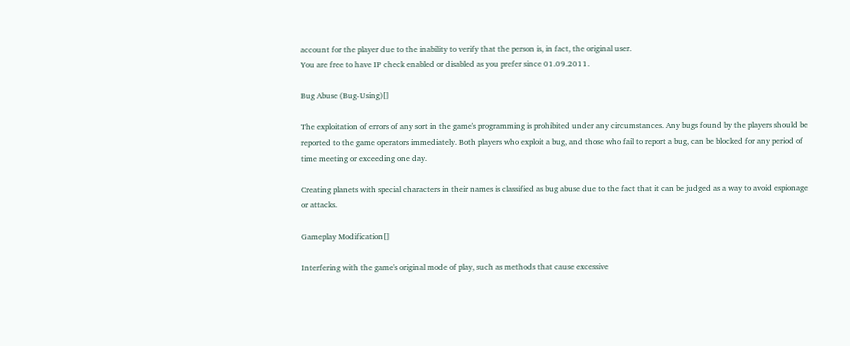account for the player due to the inability to verify that the person is, in fact, the original user.
You are free to have IP check enabled or disabled as you prefer since 01.09.2011.

Bug Abuse (Bug-Using)[]

The exploitation of errors of any sort in the game's programming is prohibited under any circumstances. Any bugs found by the players should be reported to the game operators immediately. Both players who exploit a bug, and those who fail to report a bug, can be blocked for any period of time meeting or exceeding one day.

Creating planets with special characters in their names is classified as bug abuse due to the fact that it can be judged as a way to avoid espionage or attacks.

Gameplay Modification[]

Interfering with the game's original mode of play, such as methods that cause excessive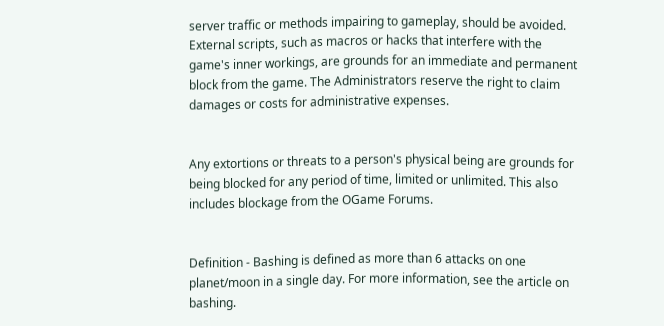server traffic or methods impairing to gameplay, should be avoided. External scripts, such as macros or hacks that interfere with the game's inner workings, are grounds for an immediate and permanent block from the game. The Administrators reserve the right to claim damages or costs for administrative expenses.


Any extortions or threats to a person's physical being are grounds for being blocked for any period of time, limited or unlimited. This also includes blockage from the OGame Forums.


Definition - Bashing is defined as more than 6 attacks on one planet/moon in a single day. For more information, see the article on bashing.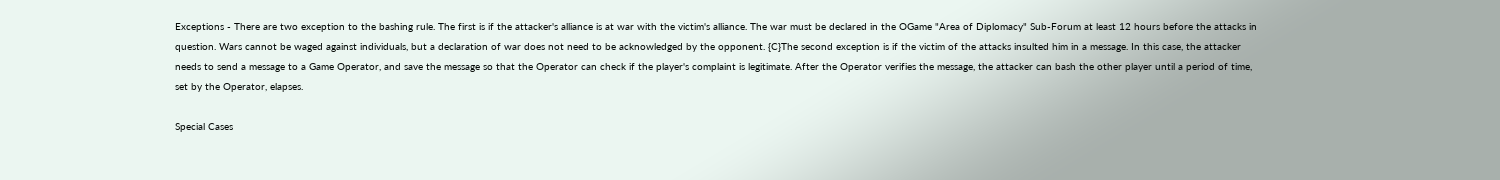Exceptions - There are two exception to the bashing rule. The first is if the attacker's alliance is at war with the victim's alliance. The war must be declared in the OGame "Area of Diplomacy" Sub-Forum at least 12 hours before the attacks in question. Wars cannot be waged against individuals, but a declaration of war does not need to be acknowledged by the opponent. {C}The second exception is if the victim of the attacks insulted him in a message. In this case, the attacker needs to send a message to a Game Operator, and save the message so that the Operator can check if the player's complaint is legitimate. After the Operator verifies the message, the attacker can bash the other player until a period of time, set by the Operator, elapses.

Special Cases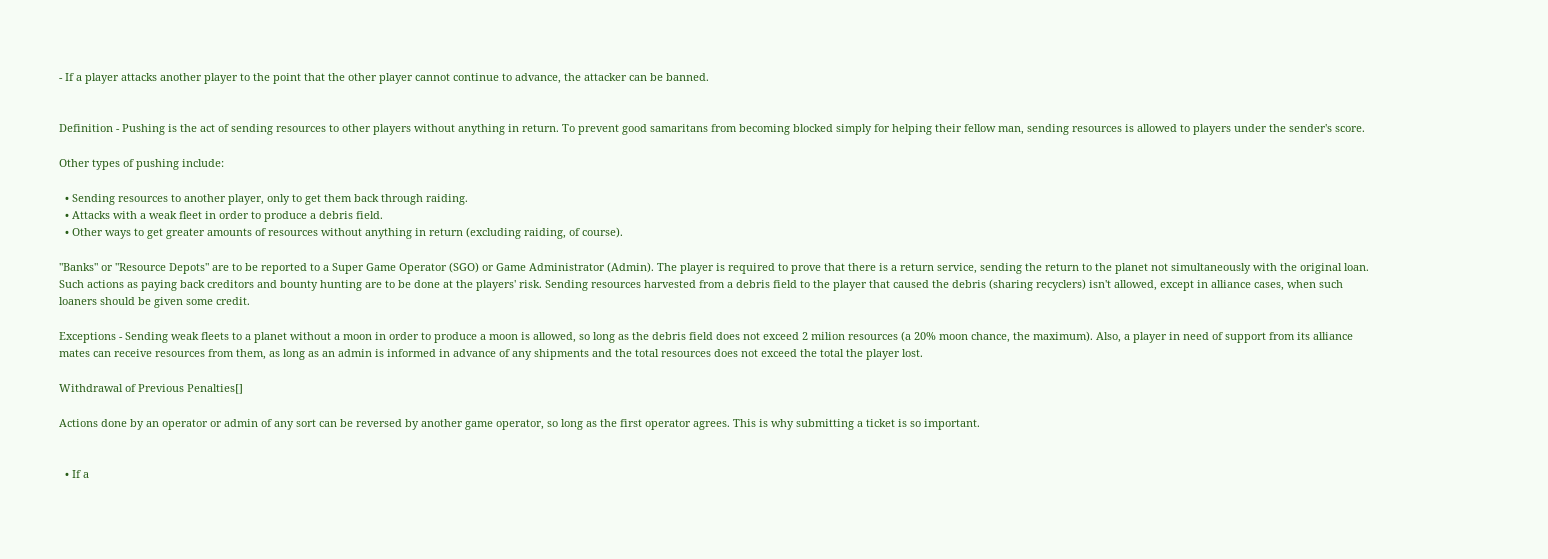- If a player attacks another player to the point that the other player cannot continue to advance, the attacker can be banned.


Definition - Pushing is the act of sending resources to other players without anything in return. To prevent good samaritans from becoming blocked simply for helping their fellow man, sending resources is allowed to players under the sender's score.

Other types of pushing include:

  • Sending resources to another player, only to get them back through raiding.
  • Attacks with a weak fleet in order to produce a debris field.
  • Other ways to get greater amounts of resources without anything in return (excluding raiding, of course).

"Banks" or "Resource Depots" are to be reported to a Super Game Operator (SGO) or Game Administrator (Admin). The player is required to prove that there is a return service, sending the return to the planet not simultaneously with the original loan. Such actions as paying back creditors and bounty hunting are to be done at the players' risk. Sending resources harvested from a debris field to the player that caused the debris (sharing recyclers) isn't allowed, except in alliance cases, when such loaners should be given some credit.

Exceptions - Sending weak fleets to a planet without a moon in order to produce a moon is allowed, so long as the debris field does not exceed 2 milion resources (a 20% moon chance, the maximum). Also, a player in need of support from its alliance mates can receive resources from them, as long as an admin is informed in advance of any shipments and the total resources does not exceed the total the player lost.

Withdrawal of Previous Penalties[]

Actions done by an operator or admin of any sort can be reversed by another game operator, so long as the first operator agrees. This is why submitting a ticket is so important.


  • If a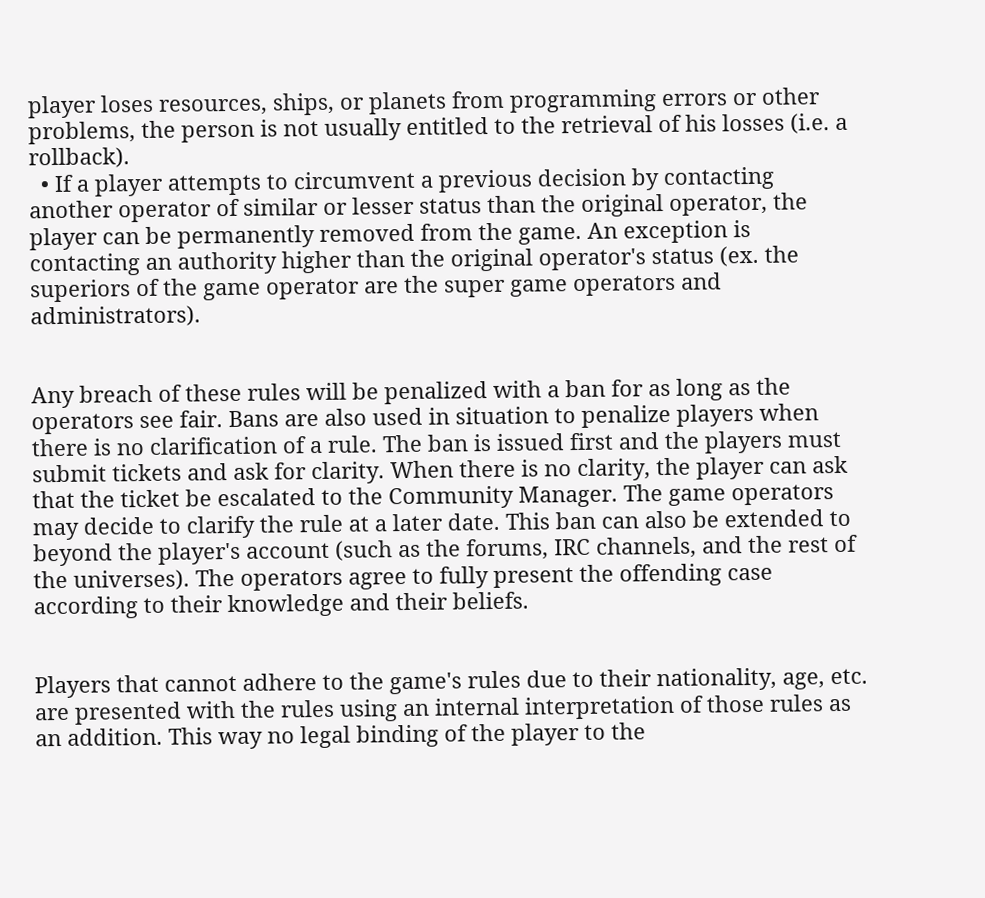player loses resources, ships, or planets from programming errors or other problems, the person is not usually entitled to the retrieval of his losses (i.e. a rollback).
  • If a player attempts to circumvent a previous decision by contacting another operator of similar or lesser status than the original operator, the player can be permanently removed from the game. An exception is contacting an authority higher than the original operator's status (ex. the superiors of the game operator are the super game operators and administrators).


Any breach of these rules will be penalized with a ban for as long as the operators see fair. Bans are also used in situation to penalize players when there is no clarification of a rule. The ban is issued first and the players must submit tickets and ask for clarity. When there is no clarity, the player can ask that the ticket be escalated to the Community Manager. The game operators may decide to clarify the rule at a later date. This ban can also be extended to beyond the player's account (such as the forums, IRC channels, and the rest of the universes). The operators agree to fully present the offending case according to their knowledge and their beliefs.


Players that cannot adhere to the game's rules due to their nationality, age, etc. are presented with the rules using an internal interpretation of those rules as an addition. This way no legal binding of the player to the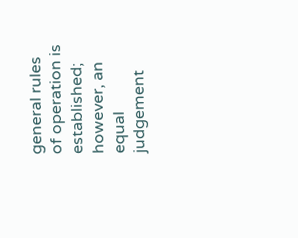general rules of operation is established; however, an equal judgement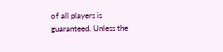of all players is guaranteed. Unless the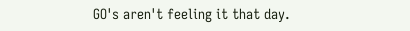GO's aren't feeling it that day.